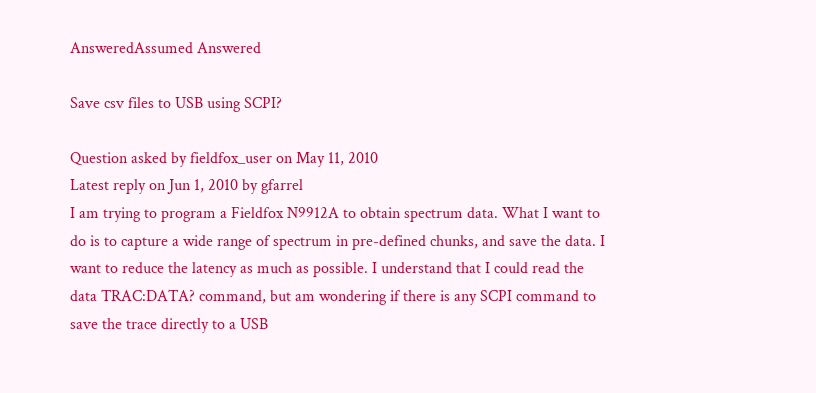AnsweredAssumed Answered

Save csv files to USB using SCPI?

Question asked by fieldfox_user on May 11, 2010
Latest reply on Jun 1, 2010 by gfarrel
I am trying to program a Fieldfox N9912A to obtain spectrum data. What I want to do is to capture a wide range of spectrum in pre-defined chunks, and save the data. I want to reduce the latency as much as possible. I understand that I could read the data TRAC:DATA? command, but am wondering if there is any SCPI command to save the trace directly to a USB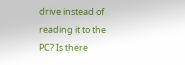drive instead of reading it to the PC? Is there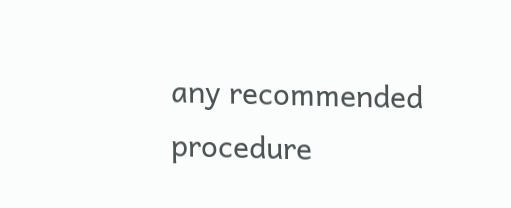any recommended procedure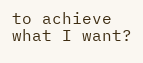to achieve what I want?